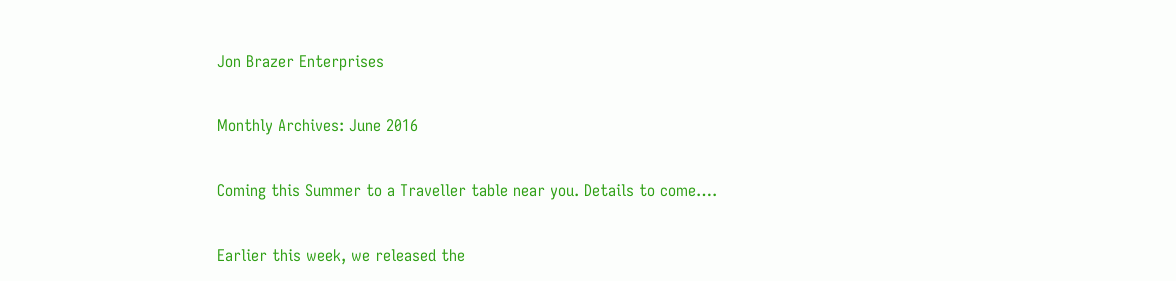Jon Brazer Enterprises

Monthly Archives: June 2016

Coming this Summer to a Traveller table near you. Details to come….

Earlier this week, we released the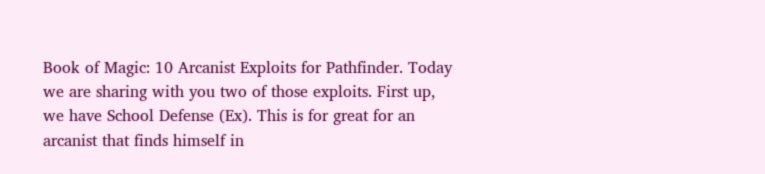Book of Magic: 10 Arcanist Exploits for Pathfinder. Today we are sharing with you two of those exploits. First up, we have School Defense (Ex). This is for great for an arcanist that finds himself in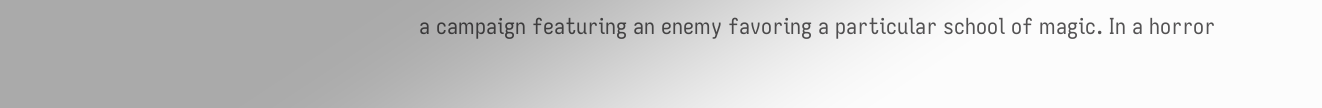a campaign featuring an enemy favoring a particular school of magic. In a horror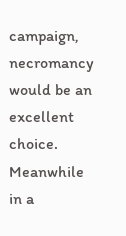campaign, necromancy would be an excellent choice. Meanwhile in a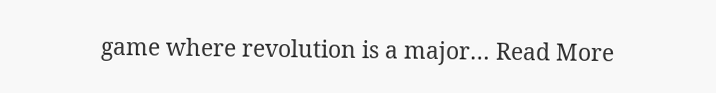game where revolution is a major… Read More